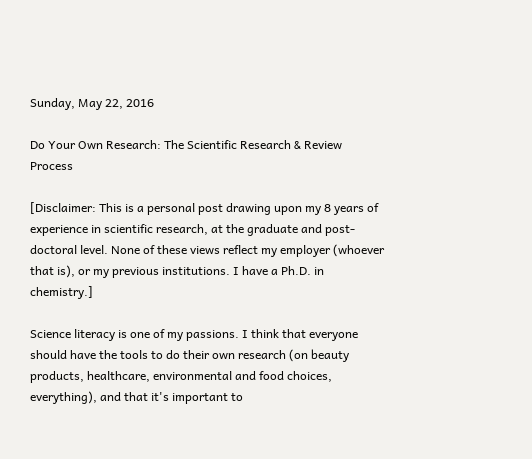Sunday, May 22, 2016

Do Your Own Research: The Scientific Research & Review Process

[Disclaimer: This is a personal post drawing upon my 8 years of experience in scientific research, at the graduate and post-doctoral level. None of these views reflect my employer (whoever that is), or my previous institutions. I have a Ph.D. in chemistry.]

Science literacy is one of my passions. I think that everyone should have the tools to do their own research (on beauty products, healthcare, environmental and food choices, everything), and that it's important to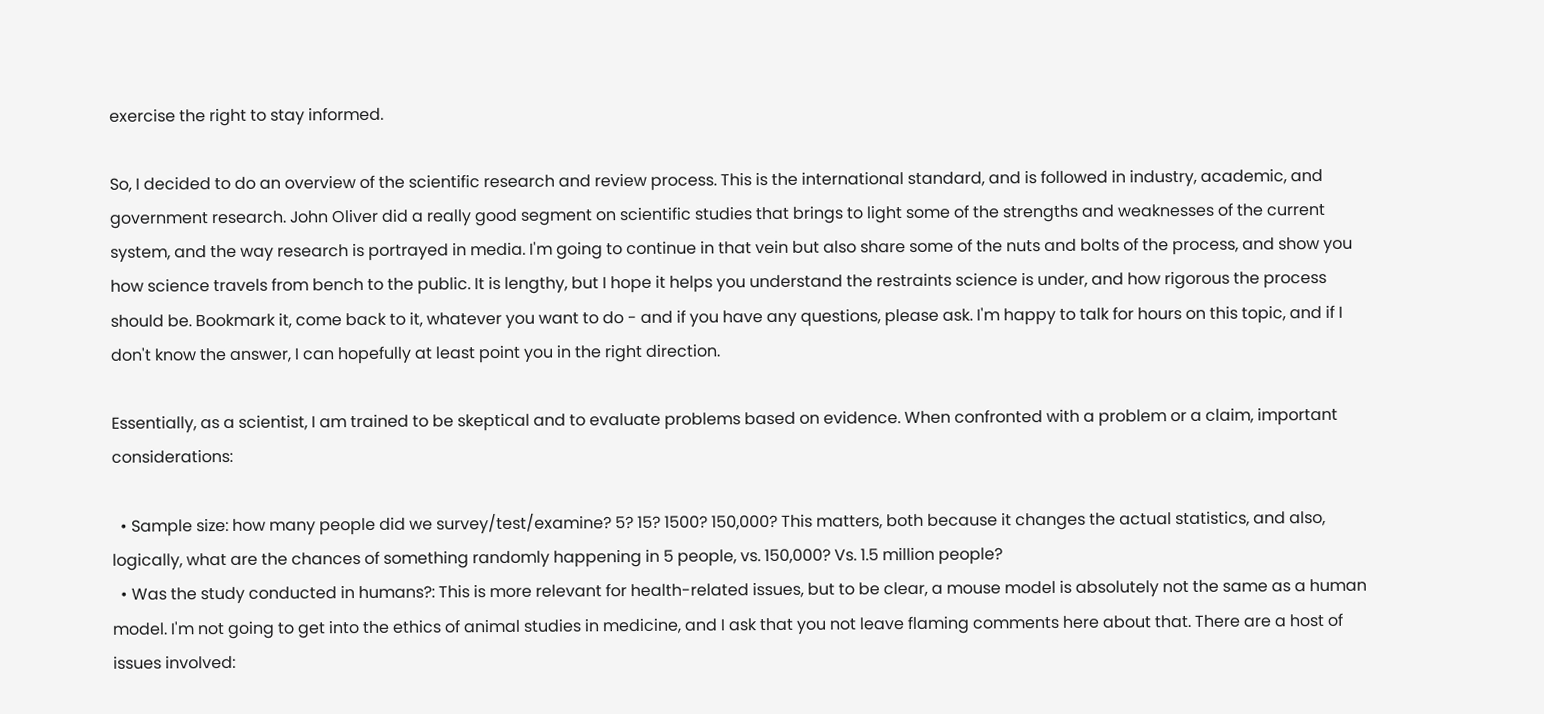exercise the right to stay informed.

So, I decided to do an overview of the scientific research and review process. This is the international standard, and is followed in industry, academic, and government research. John Oliver did a really good segment on scientific studies that brings to light some of the strengths and weaknesses of the current system, and the way research is portrayed in media. I'm going to continue in that vein but also share some of the nuts and bolts of the process, and show you how science travels from bench to the public. It is lengthy, but I hope it helps you understand the restraints science is under, and how rigorous the process should be. Bookmark it, come back to it, whatever you want to do - and if you have any questions, please ask. I'm happy to talk for hours on this topic, and if I don't know the answer, I can hopefully at least point you in the right direction.

Essentially, as a scientist, I am trained to be skeptical and to evaluate problems based on evidence. When confronted with a problem or a claim, important considerations:

  • Sample size: how many people did we survey/test/examine? 5? 15? 1500? 150,000? This matters, both because it changes the actual statistics, and also, logically, what are the chances of something randomly happening in 5 people, vs. 150,000? Vs. 1.5 million people?
  • Was the study conducted in humans?: This is more relevant for health-related issues, but to be clear, a mouse model is absolutely not the same as a human model. I'm not going to get into the ethics of animal studies in medicine, and I ask that you not leave flaming comments here about that. There are a host of issues involved: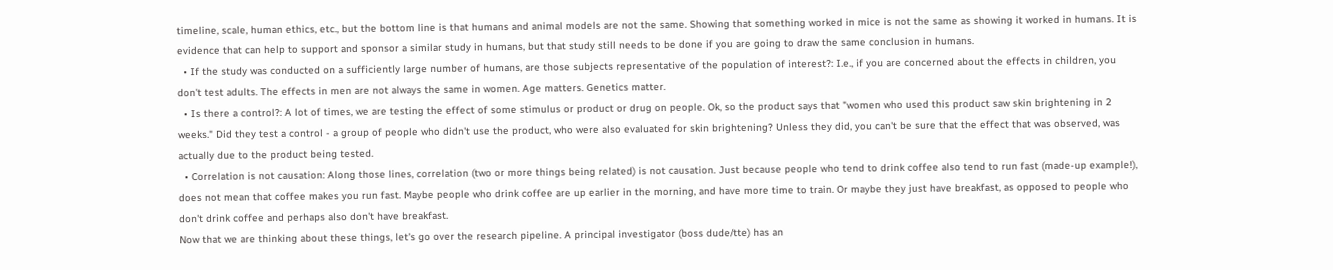timeline, scale, human ethics, etc., but the bottom line is that humans and animal models are not the same. Showing that something worked in mice is not the same as showing it worked in humans. It is evidence that can help to support and sponsor a similar study in humans, but that study still needs to be done if you are going to draw the same conclusion in humans.
  • If the study was conducted on a sufficiently large number of humans, are those subjects representative of the population of interest?: I.e., if you are concerned about the effects in children, you don't test adults. The effects in men are not always the same in women. Age matters. Genetics matter.
  • Is there a control?: A lot of times, we are testing the effect of some stimulus or product or drug on people. Ok, so the product says that "women who used this product saw skin brightening in 2 weeks." Did they test a control - a group of people who didn't use the product, who were also evaluated for skin brightening? Unless they did, you can't be sure that the effect that was observed, was actually due to the product being tested.
  • Correlation is not causation: Along those lines, correlation (two or more things being related) is not causation. Just because people who tend to drink coffee also tend to run fast (made-up example!), does not mean that coffee makes you run fast. Maybe people who drink coffee are up earlier in the morning, and have more time to train. Or maybe they just have breakfast, as opposed to people who don't drink coffee and perhaps also don't have breakfast.
Now that we are thinking about these things, let's go over the research pipeline. A principal investigator (boss dude/tte) has an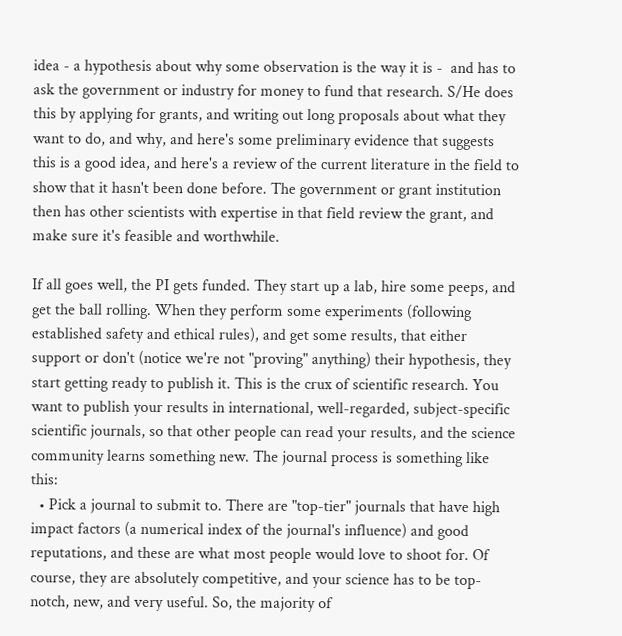idea - a hypothesis about why some observation is the way it is -  and has to ask the government or industry for money to fund that research. S/He does this by applying for grants, and writing out long proposals about what they want to do, and why, and here's some preliminary evidence that suggests this is a good idea, and here's a review of the current literature in the field to show that it hasn't been done before. The government or grant institution then has other scientists with expertise in that field review the grant, and make sure it's feasible and worthwhile.

If all goes well, the PI gets funded. They start up a lab, hire some peeps, and get the ball rolling. When they perform some experiments (following established safety and ethical rules), and get some results, that either support or don't (notice we're not "proving" anything) their hypothesis, they start getting ready to publish it. This is the crux of scientific research. You want to publish your results in international, well-regarded, subject-specific scientific journals, so that other people can read your results, and the science community learns something new. The journal process is something like this:
  • Pick a journal to submit to. There are "top-tier" journals that have high impact factors (a numerical index of the journal's influence) and good reputations, and these are what most people would love to shoot for. Of course, they are absolutely competitive, and your science has to be top-notch, new, and very useful. So, the majority of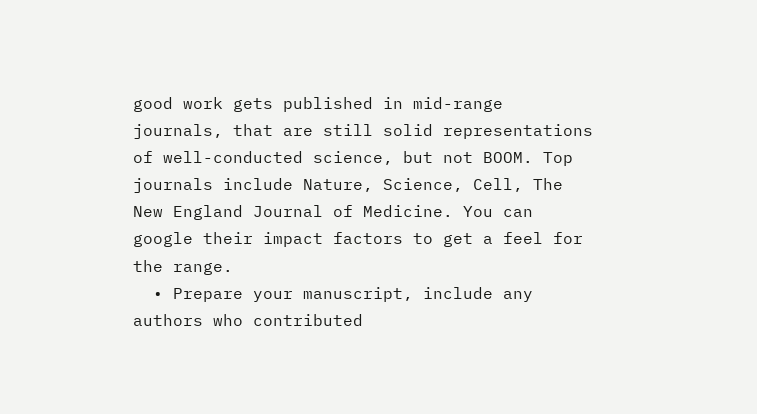good work gets published in mid-range journals, that are still solid representations of well-conducted science, but not BOOM. Top journals include Nature, Science, Cell, The New England Journal of Medicine. You can google their impact factors to get a feel for the range.
  • Prepare your manuscript, include any authors who contributed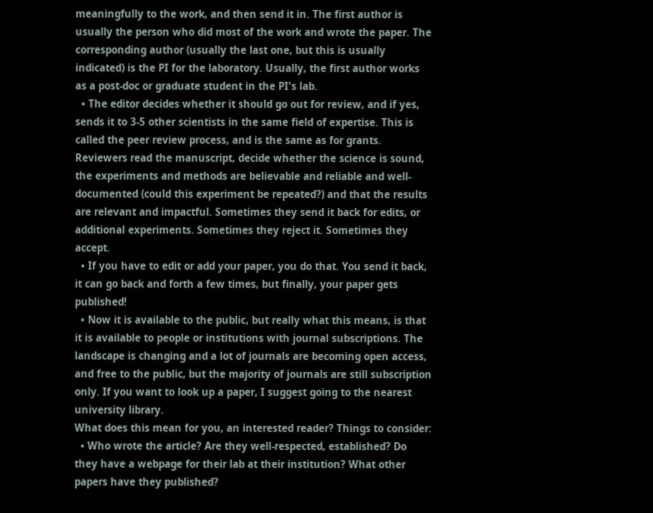meaningfully to the work, and then send it in. The first author is usually the person who did most of the work and wrote the paper. The corresponding author (usually the last one, but this is usually indicated) is the PI for the laboratory. Usually, the first author works as a post-doc or graduate student in the PI's lab.
  • The editor decides whether it should go out for review, and if yes, sends it to 3-5 other scientists in the same field of expertise. This is called the peer review process, and is the same as for grants. Reviewers read the manuscript, decide whether the science is sound, the experiments and methods are believable and reliable and well-documented (could this experiment be repeated?) and that the results are relevant and impactful. Sometimes they send it back for edits, or additional experiments. Sometimes they reject it. Sometimes they accept.
  • If you have to edit or add your paper, you do that. You send it back, it can go back and forth a few times, but finally, your paper gets published!
  • Now it is available to the public, but really what this means, is that it is available to people or institutions with journal subscriptions. The landscape is changing and a lot of journals are becoming open access, and free to the public, but the majority of journals are still subscription only. If you want to look up a paper, I suggest going to the nearest university library.
What does this mean for you, an interested reader? Things to consider:
  • Who wrote the article? Are they well-respected, established? Do they have a webpage for their lab at their institution? What other papers have they published?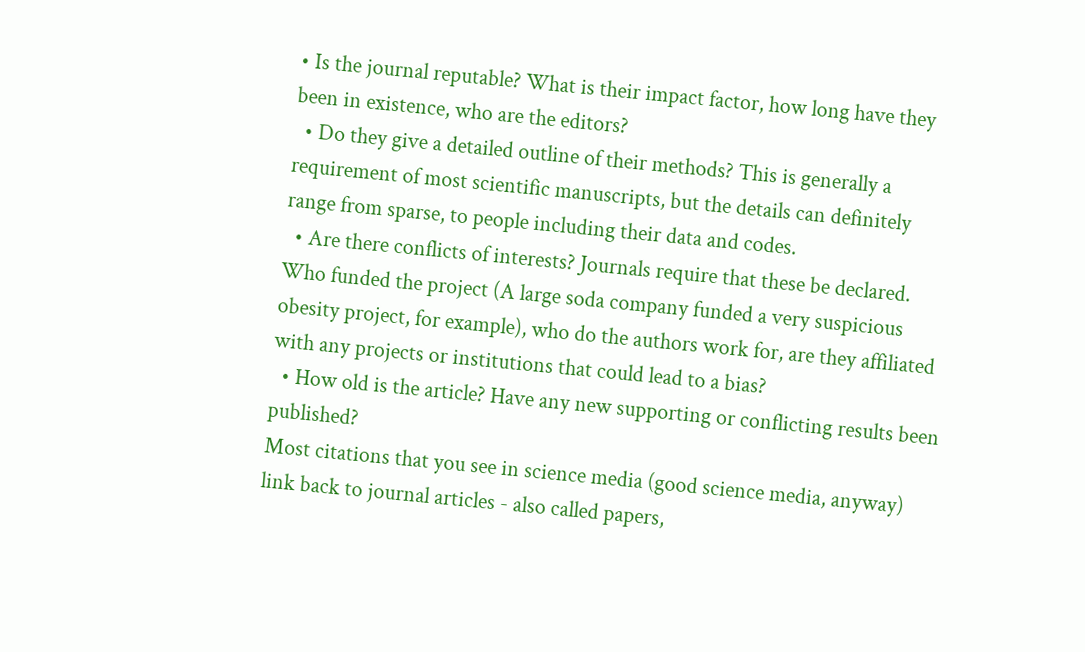• Is the journal reputable? What is their impact factor, how long have they been in existence, who are the editors?
  • Do they give a detailed outline of their methods? This is generally a requirement of most scientific manuscripts, but the details can definitely range from sparse, to people including their data and codes.
  • Are there conflicts of interests? Journals require that these be declared. Who funded the project (A large soda company funded a very suspicious obesity project, for example), who do the authors work for, are they affiliated with any projects or institutions that could lead to a bias?
  • How old is the article? Have any new supporting or conflicting results been published?
Most citations that you see in science media (good science media, anyway) link back to journal articles - also called papers,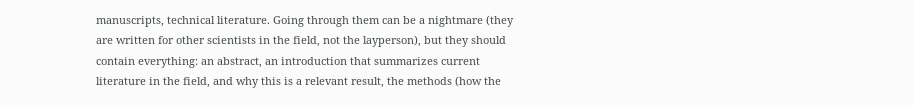manuscripts, technical literature. Going through them can be a nightmare (they are written for other scientists in the field, not the layperson), but they should contain everything: an abstract, an introduction that summarizes current literature in the field, and why this is a relevant result, the methods (how the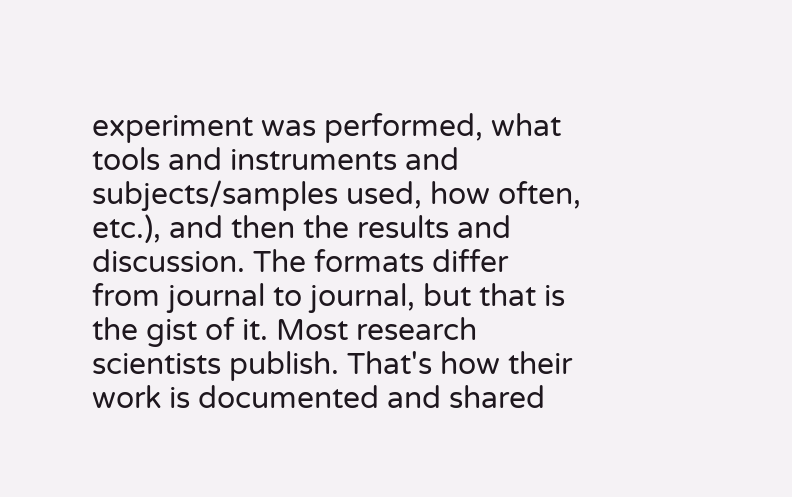experiment was performed, what tools and instruments and subjects/samples used, how often, etc.), and then the results and discussion. The formats differ from journal to journal, but that is the gist of it. Most research scientists publish. That's how their work is documented and shared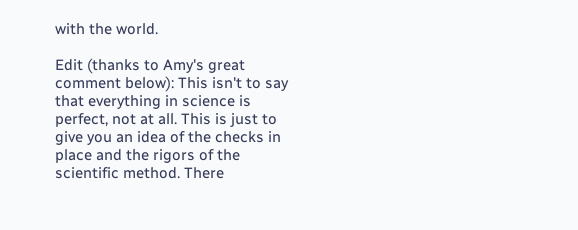with the world.

Edit (thanks to Amy's great comment below): This isn't to say that everything in science is perfect, not at all. This is just to give you an idea of the checks in place and the rigors of the scientific method. There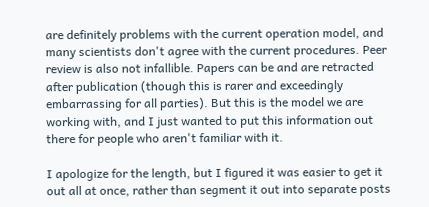are definitely problems with the current operation model, and many scientists don't agree with the current procedures. Peer review is also not infallible. Papers can be and are retracted after publication (though this is rarer and exceedingly embarrassing for all parties). But this is the model we are working with, and I just wanted to put this information out there for people who aren't familiar with it.

I apologize for the length, but I figured it was easier to get it out all at once, rather than segment it out into separate posts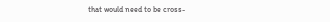that would need to be cross-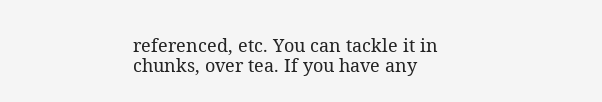referenced, etc. You can tackle it in chunks, over tea. If you have any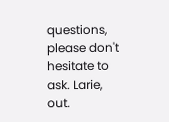questions, please don't hesitate to ask. Larie, out.